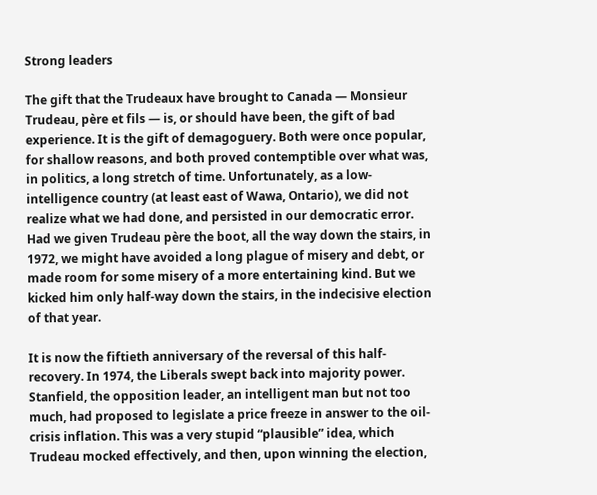Strong leaders

The gift that the Trudeaux have brought to Canada — Monsieur Trudeau, père et fils — is, or should have been, the gift of bad experience. It is the gift of demagoguery. Both were once popular, for shallow reasons, and both proved contemptible over what was, in politics, a long stretch of time. Unfortunately, as a low-intelligence country (at least east of Wawa, Ontario), we did not realize what we had done, and persisted in our democratic error. Had we given Trudeau père the boot, all the way down the stairs, in 1972, we might have avoided a long plague of misery and debt, or made room for some misery of a more entertaining kind. But we kicked him only half-way down the stairs, in the indecisive election of that year.

It is now the fiftieth anniversary of the reversal of this half-recovery. In 1974, the Liberals swept back into majority power. Stanfield, the opposition leader, an intelligent man but not too much, had proposed to legislate a price freeze in answer to the oil-crisis inflation. This was a very stupid “plausible” idea, which Trudeau mocked effectively, and then, upon winning the election,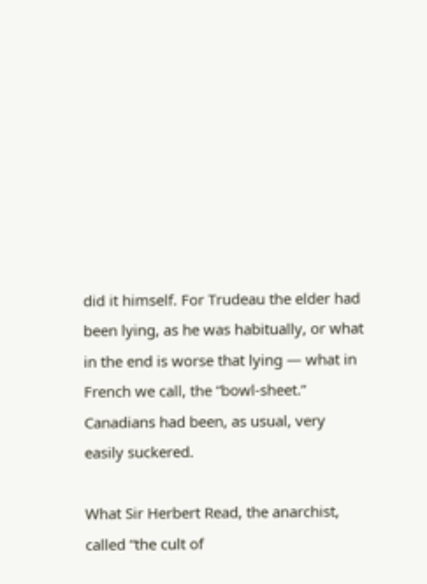did it himself. For Trudeau the elder had been lying, as he was habitually, or what in the end is worse that lying — what in French we call, the “bowl-sheet.” Canadians had been, as usual, very easily suckered.

What Sir Herbert Read, the anarchist, called “the cult of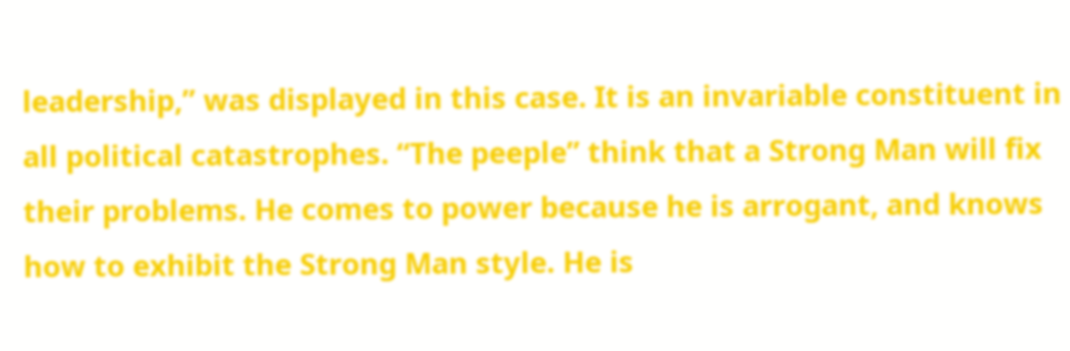leadership,” was displayed in this case. It is an invariable constituent in all political catastrophes. “The peeple” think that a Strong Man will fix their problems. He comes to power because he is arrogant, and knows how to exhibit the Strong Man style. He is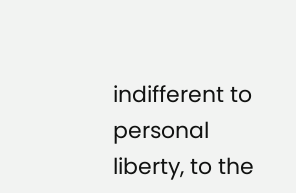indifferent to personal liberty, to the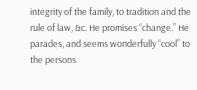integrity of the family, to tradition and the rule of law, &c. He promises “change.” He parades, and seems wonderfully “cool” to the persons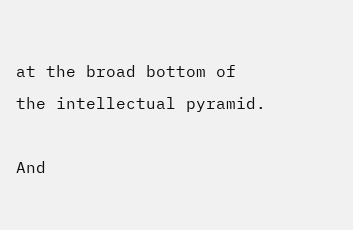at the broad bottom of the intellectual pyramid.

And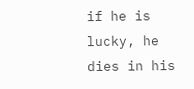if he is lucky, he dies in his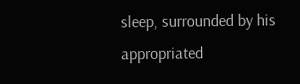sleep, surrounded by his appropriated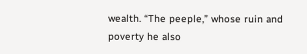wealth. “The peeple,” whose ruin and poverty he also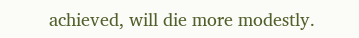achieved, will die more modestly.